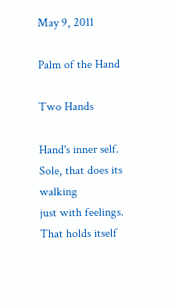May 9, 2011

Palm of the Hand

Two Hands

Hand's inner self. Sole, that does its walking
just with feelings. That holds itself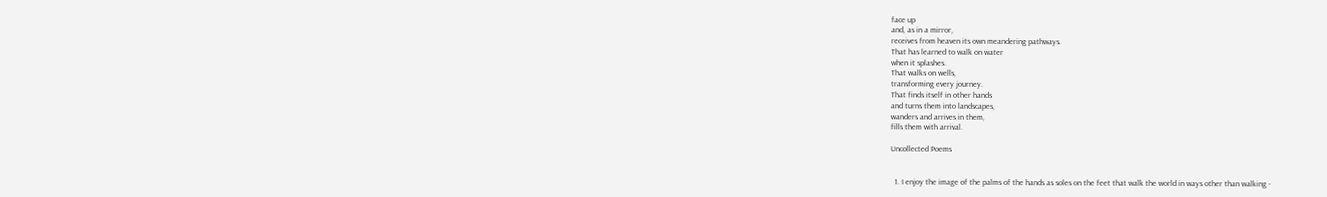face up
and, as in a mirror,
receives from heaven its own meandering pathways.
That has learned to walk on water
when it splashes.
That walks on wells,
transforming every journey.
That finds itself in other hands
and turns them into landscapes,
wanders and arrives in them,
fills them with arrival.

Uncollected Poems


  1. I enjoy the image of the palms of the hands as soles on the feet that walk the world in ways other than walking -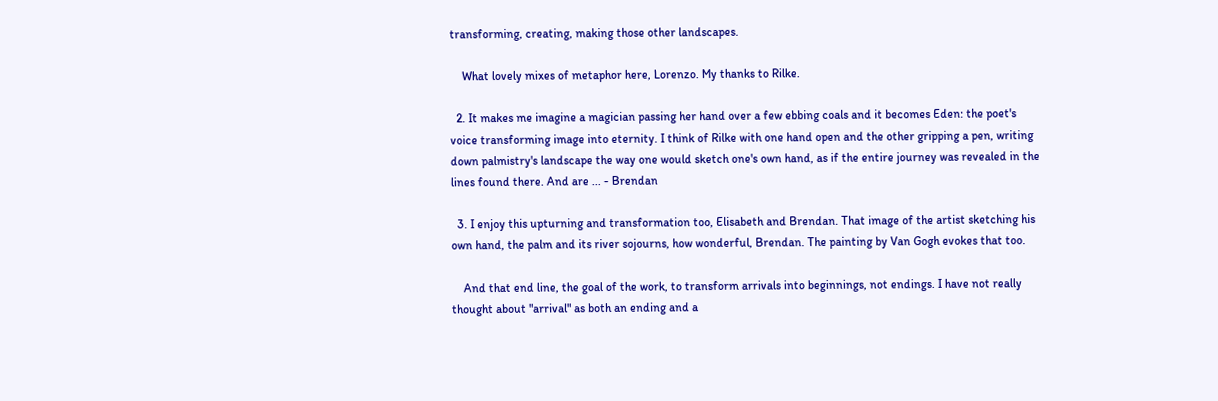transforming, creating, making those other landscapes.

    What lovely mixes of metaphor here, Lorenzo. My thanks to Rilke.

  2. It makes me imagine a magician passing her hand over a few ebbing coals and it becomes Eden: the poet's voice transforming image into eternity. I think of Rilke with one hand open and the other gripping a pen, writing down palmistry's landscape the way one would sketch one's own hand, as if the entire journey was revealed in the lines found there. And are ... - Brendan

  3. I enjoy this upturning and transformation too, Elisabeth and Brendan. That image of the artist sketching his own hand, the palm and its river sojourns, how wonderful, Brendan. The painting by Van Gogh evokes that too.

    And that end line, the goal of the work, to transform arrivals into beginnings, not endings. I have not really thought about "arrival" as both an ending and a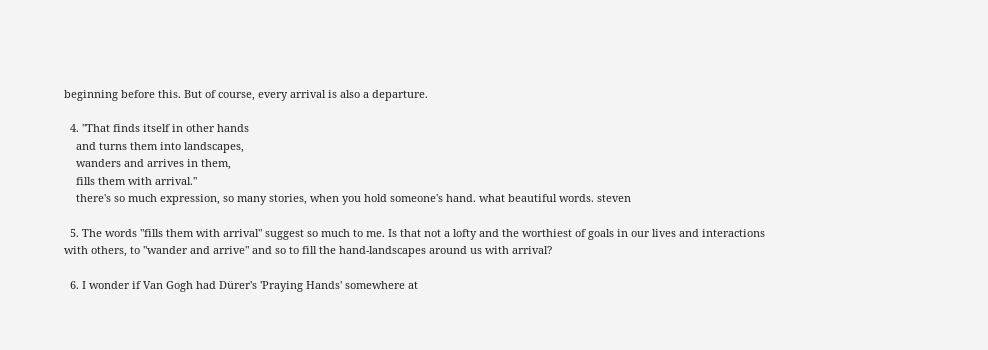beginning before this. But of course, every arrival is also a departure.

  4. "That finds itself in other hands
    and turns them into landscapes,
    wanders and arrives in them,
    fills them with arrival."
    there's so much expression, so many stories, when you hold someone's hand. what beautiful words. steven

  5. The words "fills them with arrival" suggest so much to me. Is that not a lofty and the worthiest of goals in our lives and interactions with others, to "wander and arrive" and so to fill the hand-landscapes around us with arrival?

  6. I wonder if Van Gogh had Dürer's 'Praying Hands' somewhere at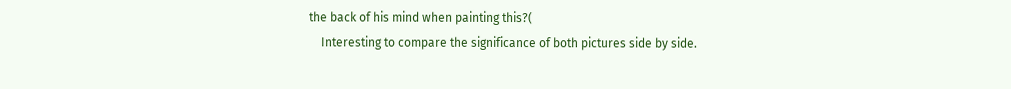the back of his mind when painting this?(
    Interesting to compare the significance of both pictures side by side.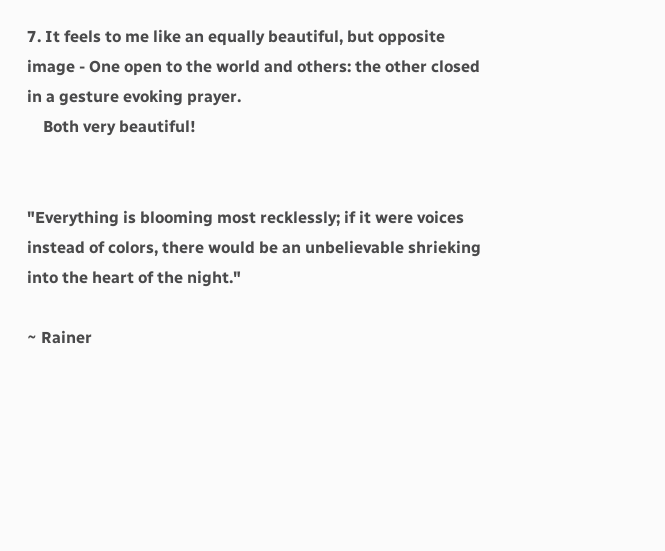7. It feels to me like an equally beautiful, but opposite image - One open to the world and others: the other closed in a gesture evoking prayer.
    Both very beautiful!


"Everything is blooming most recklessly; if it were voices instead of colors, there would be an unbelievable shrieking into the heart of the night."

~ Rainer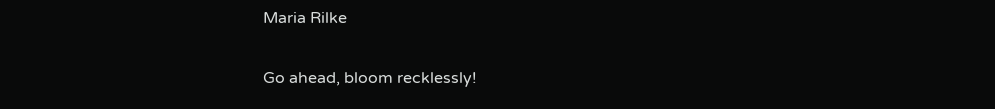Maria Rilke

Go ahead, bloom recklessly!